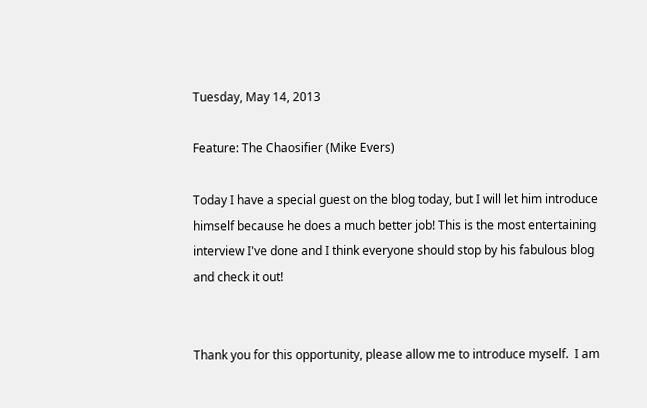Tuesday, May 14, 2013

Feature: The Chaosifier (Mike Evers)

Today I have a special guest on the blog today, but I will let him introduce himself because he does a much better job! This is the most entertaining interview I've done and I think everyone should stop by his fabulous blog and check it out!


Thank you for this opportunity, please allow me to introduce myself.  I am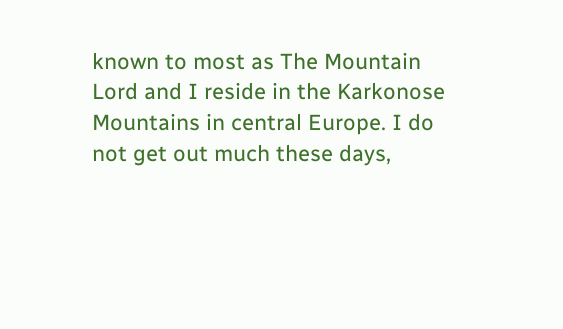known to most as The Mountain Lord and I reside in the Karkonose Mountains in central Europe. I do not get out much these days,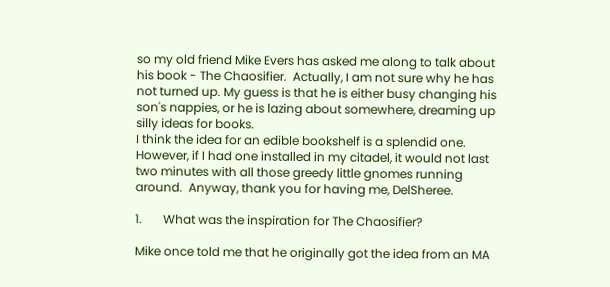so my old friend Mike Evers has asked me along to talk about his book - The Chaosifier.  Actually, I am not sure why he has not turned up. My guess is that he is either busy changing his son's nappies, or he is lazing about somewhere, dreaming up silly ideas for books.
I think the idea for an edible bookshelf is a splendid one. However, if I had one installed in my citadel, it would not last two minutes with all those greedy little gnomes running around.  Anyway, thank you for having me, DelSheree.

1.       What was the inspiration for The Chaosifier?

Mike once told me that he originally got the idea from an MA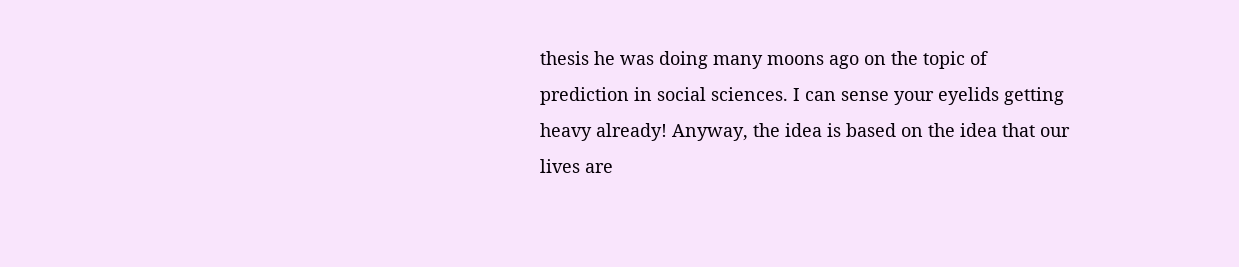thesis he was doing many moons ago on the topic of prediction in social sciences. I can sense your eyelids getting heavy already! Anyway, the idea is based on the idea that our lives are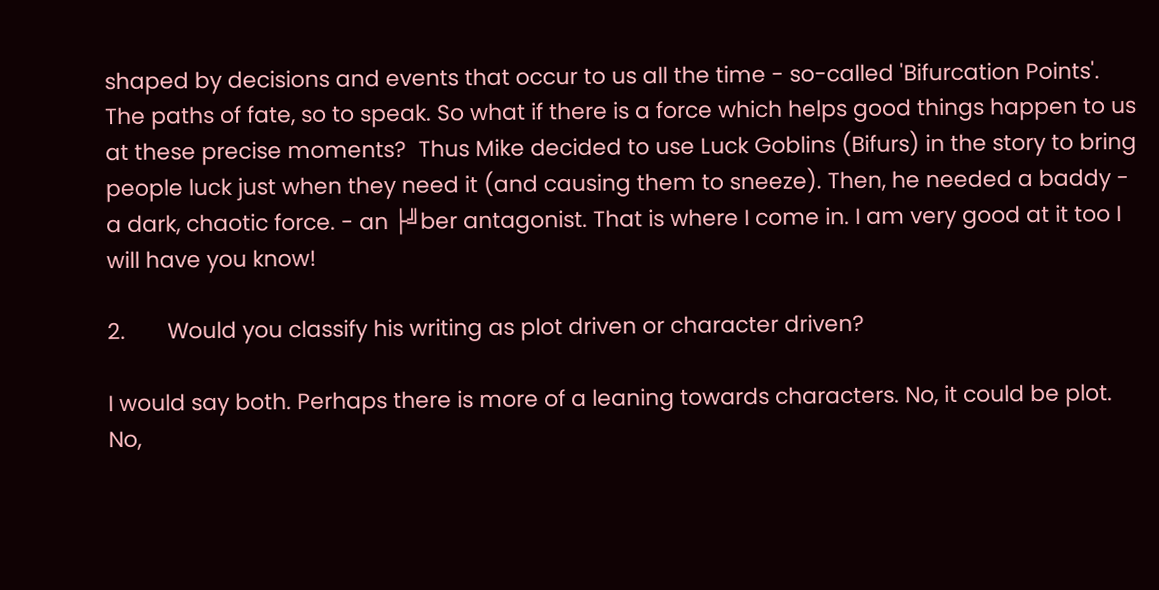shaped by decisions and events that occur to us all the time - so-called 'Bifurcation Points'. The paths of fate, so to speak. So what if there is a force which helps good things happen to us at these precise moments?  Thus Mike decided to use Luck Goblins (Bifurs) in the story to bring people luck just when they need it (and causing them to sneeze). Then, he needed a baddy - a dark, chaotic force. - an ├╝ber antagonist. That is where I come in. I am very good at it too I will have you know!

2.       Would you classify his writing as plot driven or character driven?

I would say both. Perhaps there is more of a leaning towards characters. No, it could be plot. No,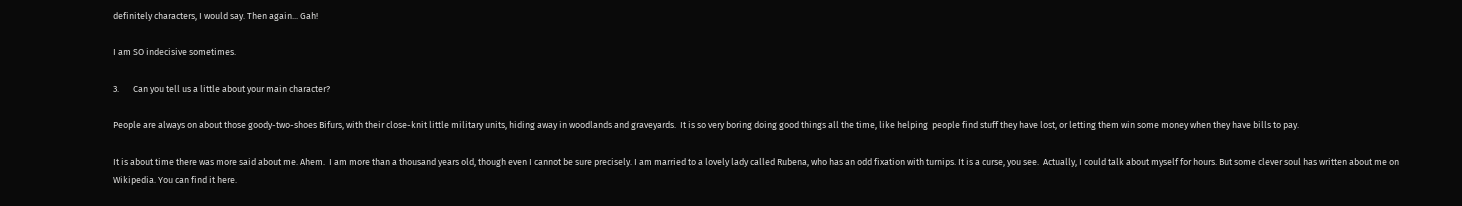definitely characters, I would say. Then again... Gah!

I am SO indecisive sometimes.

3.       Can you tell us a little about your main character?

People are always on about those goody-two-shoes Bifurs, with their close-knit little military units, hiding away in woodlands and graveyards.  It is so very boring doing good things all the time, like helping  people find stuff they have lost, or letting them win some money when they have bills to pay.

It is about time there was more said about me. Ahem.  I am more than a thousand years old, though even I cannot be sure precisely. I am married to a lovely lady called Rubena, who has an odd fixation with turnips. It is a curse, you see.  Actually, I could talk about myself for hours. But some clever soul has written about me on Wikipedia. You can find it here.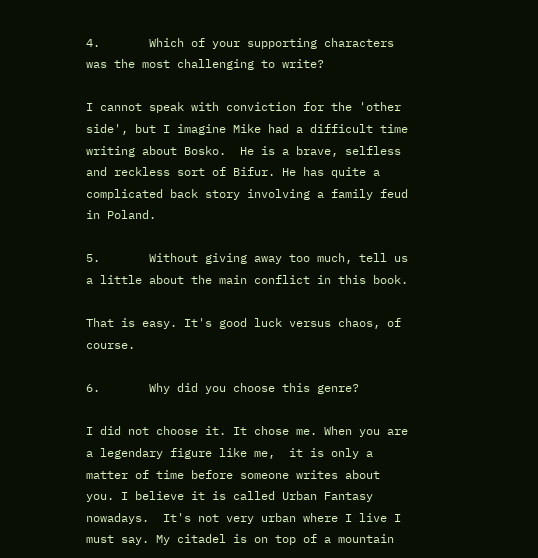4.       Which of your supporting characters was the most challenging to write?

I cannot speak with conviction for the 'other side', but I imagine Mike had a difficult time writing about Bosko.  He is a brave, selfless and reckless sort of Bifur. He has quite a complicated back story involving a family feud in Poland.

5.       Without giving away too much, tell us a little about the main conflict in this book.

That is easy. It's good luck versus chaos, of course.

6.       Why did you choose this genre?

I did not choose it. It chose me. When you are a legendary figure like me,  it is only a matter of time before someone writes about you. I believe it is called Urban Fantasy nowadays.  It's not very urban where I live I must say. My citadel is on top of a mountain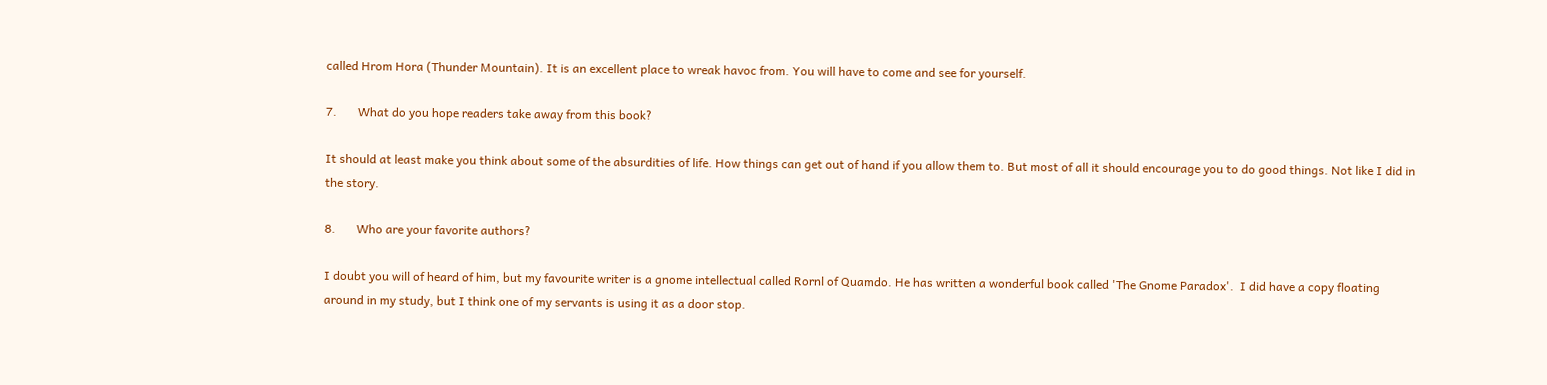called Hrom Hora (Thunder Mountain). It is an excellent place to wreak havoc from. You will have to come and see for yourself.

7.       What do you hope readers take away from this book?

It should at least make you think about some of the absurdities of life. How things can get out of hand if you allow them to. But most of all it should encourage you to do good things. Not like I did in the story.

8.       Who are your favorite authors?

I doubt you will of heard of him, but my favourite writer is a gnome intellectual called Rornl of Quamdo. He has written a wonderful book called 'The Gnome Paradox'.  I did have a copy floating around in my study, but I think one of my servants is using it as a door stop.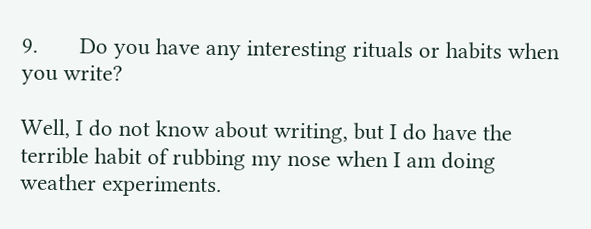9.       Do you have any interesting rituals or habits when you write?

Well, I do not know about writing, but I do have the terrible habit of rubbing my nose when I am doing weather experiments.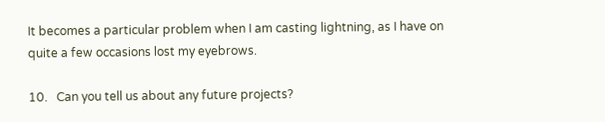It becomes a particular problem when I am casting lightning, as I have on quite a few occasions lost my eyebrows.

10.   Can you tell us about any future projects?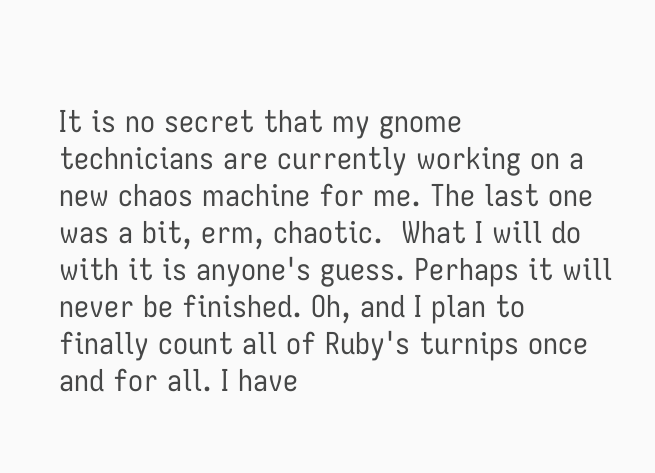It is no secret that my gnome technicians are currently working on a new chaos machine for me. The last one was a bit, erm, chaotic.  What I will do with it is anyone's guess. Perhaps it will never be finished. Oh, and I plan to finally count all of Ruby's turnips once and for all. I have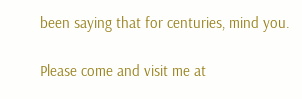been saying that for centuries, mind you.

Please come and visit me at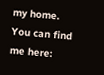my home. You can find me here: